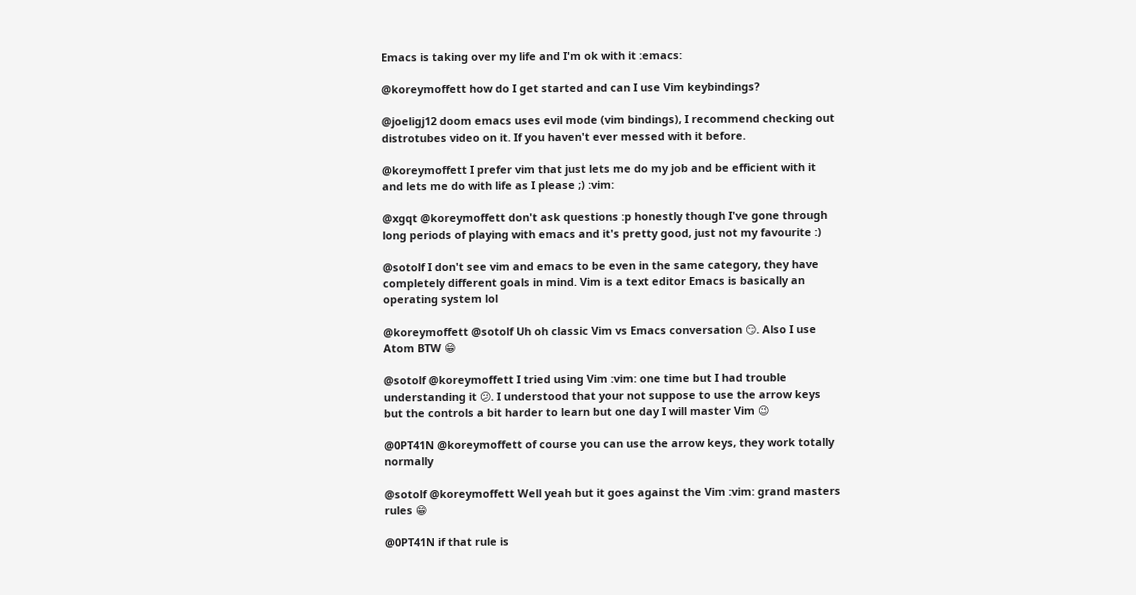Emacs is taking over my life and I'm ok with it :emacs:

@koreymoffett how do I get started and can I use Vim keybindings?

@joeligj12 doom emacs uses evil mode (vim bindings), I recommend checking out distrotubes video on it. If you haven't ever messed with it before.

@koreymoffett I prefer vim that just lets me do my job and be efficient with it and lets me do with life as I please ;) :vim:

@xgqt @koreymoffett don't ask questions :p honestly though I've gone through long periods of playing with emacs and it's pretty good, just not my favourite :)

@sotolf I don't see vim and emacs to be even in the same category, they have completely different goals in mind. Vim is a text editor Emacs is basically an operating system lol

@koreymoffett @sotolf Uh oh classic Vim vs Emacs conversation 😏. Also I use Atom BTW 😁

@sotolf @koreymoffett I tried using Vim :vim: one time but I had trouble understanding it 😕. I understood that your not suppose to use the arrow keys but the controls a bit harder to learn but one day I will master Vim 😉

@0PT41N @koreymoffett of course you can use the arrow keys, they work totally normally

@sotolf @koreymoffett Well yeah but it goes against the Vim :vim: grand masters rules 😁

@0PT41N if that rule is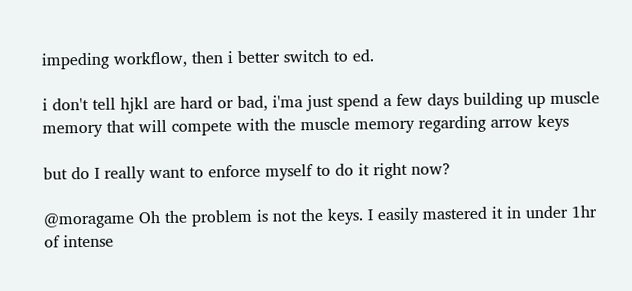impeding workflow, then i better switch to ed.

i don't tell hjkl are hard or bad, i'ma just spend a few days building up muscle memory that will compete with the muscle memory regarding arrow keys

but do I really want to enforce myself to do it right now?

@moragame Oh the problem is not the keys. I easily mastered it in under 1hr of intense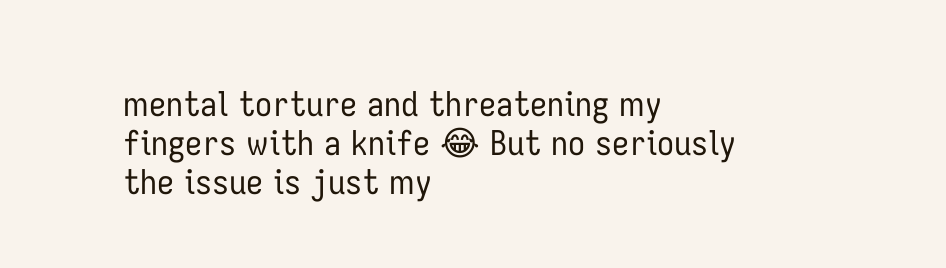mental torture and threatening my fingers with a knife 😂 But no seriously the issue is just my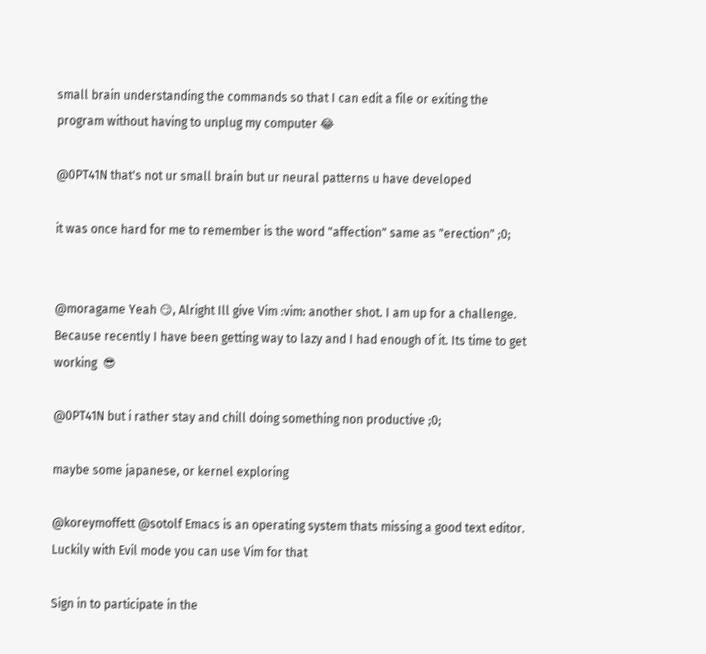small brain understanding the commands so that I can edit a file or exiting the program without having to unplug my computer 😂

@0PT41N that's not ur small brain but ur neural patterns u have developed

it was once hard for me to remember is the word "affection" same as "erection" ;0;


@moragame Yeah 😏, Alright Ill give Vim :vim: another shot. I am up for a challenge. Because recently I have been getting way to lazy and I had enough of it. Its time to get working  😎

@0PT41N but i rather stay and chill doing something non productive ;0;

maybe some japanese, or kernel exploring

@koreymoffett @sotolf Emacs is an operating system thats missing a good text editor. Luckily with Evil mode you can use Vim for that

Sign in to participate in the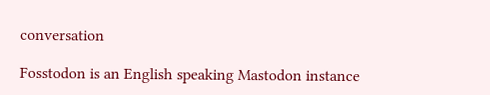conversation

Fosstodon is an English speaking Mastodon instance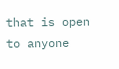that is open to anyone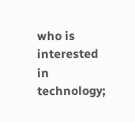who is interested in technology;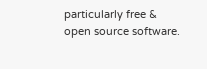particularly free & open source software.